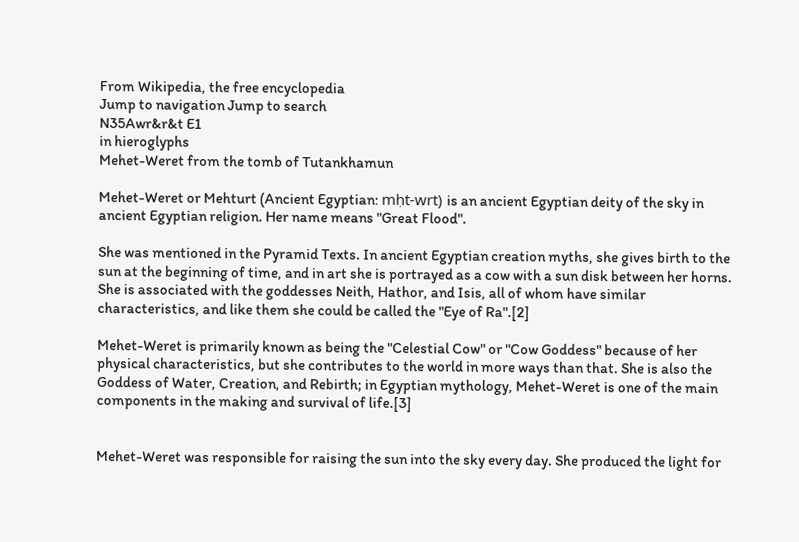From Wikipedia, the free encyclopedia
Jump to navigation Jump to search
N35Awr&r&t E1
in hieroglyphs
Mehet-Weret from the tomb of Tutankhamun

Mehet-Weret or Mehturt (Ancient Egyptian: mḥt-wrt) is an ancient Egyptian deity of the sky in ancient Egyptian religion. Her name means "Great Flood".

She was mentioned in the Pyramid Texts. In ancient Egyptian creation myths, she gives birth to the sun at the beginning of time, and in art she is portrayed as a cow with a sun disk between her horns. She is associated with the goddesses Neith, Hathor, and Isis, all of whom have similar characteristics, and like them she could be called the "Eye of Ra".[2]

Mehet-Weret is primarily known as being the "Celestial Cow" or "Cow Goddess" because of her physical characteristics, but she contributes to the world in more ways than that. She is also the Goddess of Water, Creation, and Rebirth; in Egyptian mythology, Mehet-Weret is one of the main components in the making and survival of life.[3]


Mehet-Weret was responsible for raising the sun into the sky every day. She produced the light for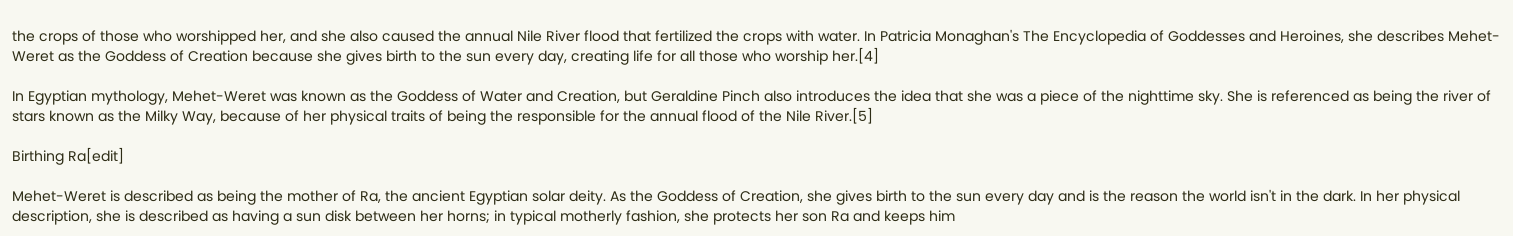the crops of those who worshipped her, and she also caused the annual Nile River flood that fertilized the crops with water. In Patricia Monaghan's The Encyclopedia of Goddesses and Heroines, she describes Mehet-Weret as the Goddess of Creation because she gives birth to the sun every day, creating life for all those who worship her.[4]

In Egyptian mythology, Mehet-Weret was known as the Goddess of Water and Creation, but Geraldine Pinch also introduces the idea that she was a piece of the nighttime sky. She is referenced as being the river of stars known as the Milky Way, because of her physical traits of being the responsible for the annual flood of the Nile River.[5]

Birthing Ra[edit]

Mehet-Weret is described as being the mother of Ra, the ancient Egyptian solar deity. As the Goddess of Creation, she gives birth to the sun every day and is the reason the world isn't in the dark. In her physical description, she is described as having a sun disk between her horns; in typical motherly fashion, she protects her son Ra and keeps him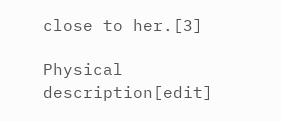close to her.[3]

Physical description[edit]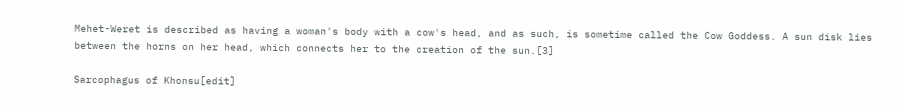Mehet-Weret is described as having a woman's body with a cow's head, and as such, is sometime called the Cow Goddess. A sun disk lies between the horns on her head, which connects her to the creation of the sun.[3]

Sarcophagus of Khonsu[edit]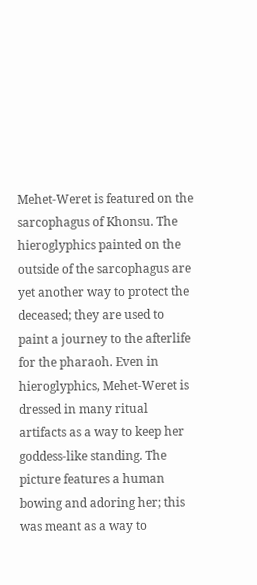Mehet-Weret is featured on the sarcophagus of Khonsu. The hieroglyphics painted on the outside of the sarcophagus are yet another way to protect the deceased; they are used to paint a journey to the afterlife for the pharaoh. Even in hieroglyphics, Mehet-Weret is dressed in many ritual artifacts as a way to keep her goddess-like standing. The picture features a human bowing and adoring her; this was meant as a way to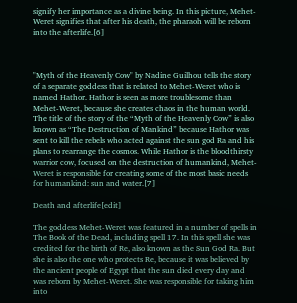signify her importance as a divine being. In this picture, Mehet-Weret signifies that after his death, the pharaoh will be reborn into the afterlife.[6]



"Myth of the Heavenly Cow" by Nadine Guilhou tells the story of a separate goddess that is related to Mehet-Weret who is named Hathor. Hathor is seen as more troublesome than Mehet-Weret, because she creates chaos in the human world. The title of the story of the “Myth of the Heavenly Cow” is also known as “The Destruction of Mankind” because Hathor was sent to kill the rebels who acted against the sun god Ra and his plans to rearrange the cosmos. While Hathor is the bloodthirsty warrior cow, focused on the destruction of humankind, Mehet-Weret is responsible for creating some of the most basic needs for humankind: sun and water.[7]

Death and afterlife[edit]

The goddess Mehet-Weret was featured in a number of spells in The Book of the Dead, including spell 17. In this spell she was credited for the birth of Re, also known as the Sun God Ra. But she is also the one who protects Re, because it was believed by the ancient people of Egypt that the sun died every day and was reborn by Mehet-Weret. She was responsible for taking him into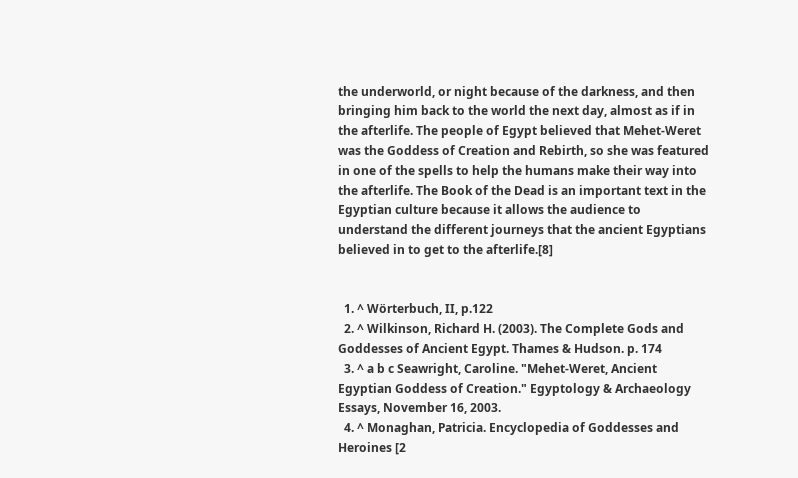the underworld, or night because of the darkness, and then bringing him back to the world the next day, almost as if in the afterlife. The people of Egypt believed that Mehet-Weret was the Goddess of Creation and Rebirth, so she was featured in one of the spells to help the humans make their way into the afterlife. The Book of the Dead is an important text in the Egyptian culture because it allows the audience to understand the different journeys that the ancient Egyptians believed in to get to the afterlife.[8]


  1. ^ Wörterbuch, II, p.122
  2. ^ Wilkinson, Richard H. (2003). The Complete Gods and Goddesses of Ancient Egypt. Thames & Hudson. p. 174
  3. ^ a b c Seawright, Caroline. "Mehet-Weret, Ancient Egyptian Goddess of Creation." Egyptology & Archaeology Essays, November 16, 2003.
  4. ^ Monaghan, Patricia. Encyclopedia of Goddesses and Heroines [2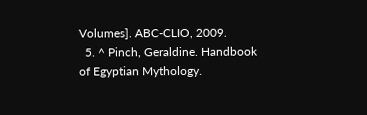Volumes]. ABC-CLIO, 2009.
  5. ^ Pinch, Geraldine. Handbook of Egyptian Mythology.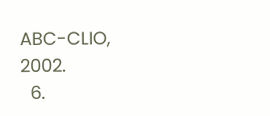ABC-CLIO, 2002.
  6.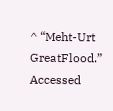^ “Meht-Urt GreatFlood.” Accessed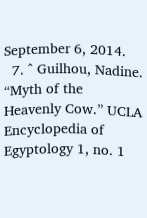September 6, 2014.
  7. ^ Guilhou, Nadine. “Myth of the Heavenly Cow.” UCLA Encyclopedia of Egyptology 1, no. 1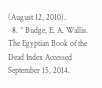(August 12, 2010).
  8. ^ Budge, E. A. Wallis. The Egyptian Book of the Dead Index Accessed September 15, 2014.